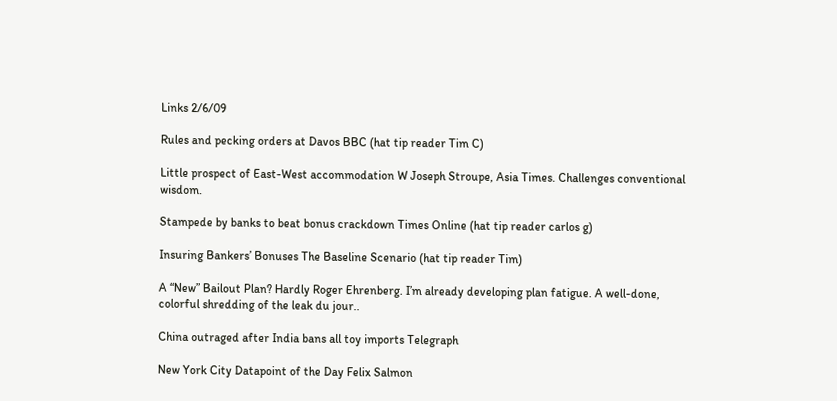Links 2/6/09

Rules and pecking orders at Davos BBC (hat tip reader Tim C)

Little prospect of East-West accommodation W Joseph Stroupe, Asia Times. Challenges conventional wisdom.

Stampede by banks to beat bonus crackdown Times Online (hat tip reader carlos g)

Insuring Bankers’ Bonuses The Baseline Scenario (hat tip reader Tim)

A “New” Bailout Plan? Hardly Roger Ehrenberg. I’m already developing plan fatigue. A well-done, colorful shredding of the leak du jour..

China outraged after India bans all toy imports Telegraph

New York City Datapoint of the Day Felix Salmon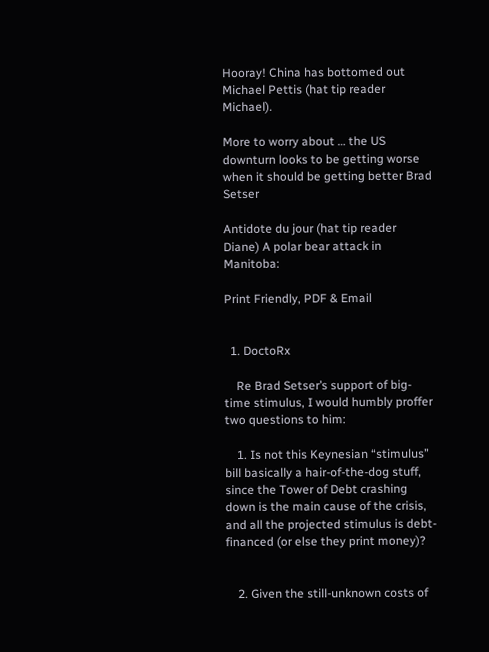Hooray! China has bottomed out Michael Pettis (hat tip reader Michael).

More to worry about … the US downturn looks to be getting worse when it should be getting better Brad Setser

Antidote du jour (hat tip reader Diane) A polar bear attack in Manitoba:

Print Friendly, PDF & Email


  1. DoctoRx

    Re Brad Setser’s support of big-time stimulus, I would humbly proffer two questions to him:

    1. Is not this Keynesian “stimulus” bill basically a hair-of-the-dog stuff, since the Tower of Debt crashing down is the main cause of the crisis, and all the projected stimulus is debt-financed (or else they print money)?


    2. Given the still-unknown costs of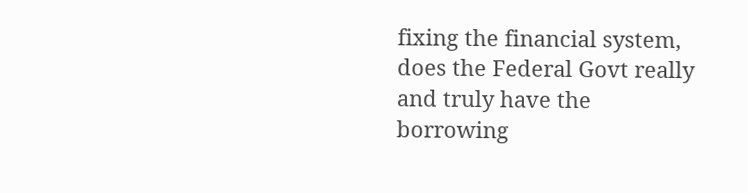fixing the financial system, does the Federal Govt really and truly have the borrowing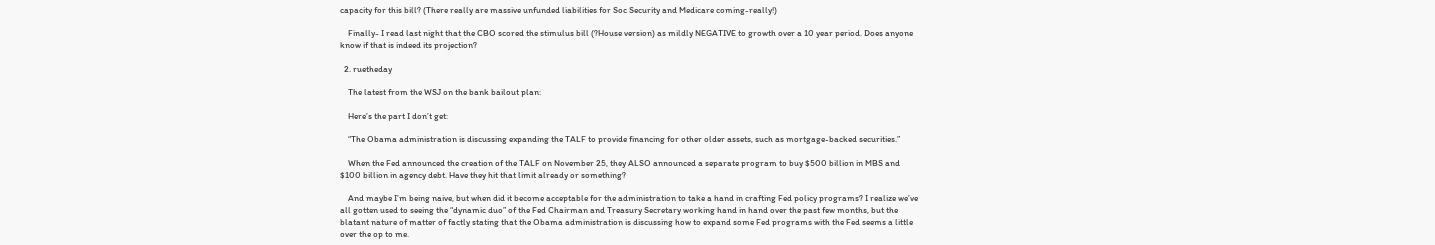capacity for this bill? (There really are massive unfunded liabilities for Soc Security and Medicare coming-really!)

    Finally- I read last night that the CBO scored the stimulus bill (?House version) as mildly NEGATIVE to growth over a 10 year period. Does anyone know if that is indeed its projection?

  2. ruetheday

    The latest from the WSJ on the bank bailout plan:

    Here’s the part I don’t get:

    “The Obama administration is discussing expanding the TALF to provide financing for other older assets, such as mortgage-backed securities.”

    When the Fed announced the creation of the TALF on November 25, they ALSO announced a separate program to buy $500 billion in MBS and $100 billion in agency debt. Have they hit that limit already or something?

    And maybe I’m being naive, but when did it become acceptable for the administration to take a hand in crafting Fed policy programs? I realize we’ve all gotten used to seeing the “dynamic duo” of the Fed Chairman and Treasury Secretary working hand in hand over the past few months, but the blatant nature of matter of factly stating that the Obama administration is discussing how to expand some Fed programs with the Fed seems a little over the op to me.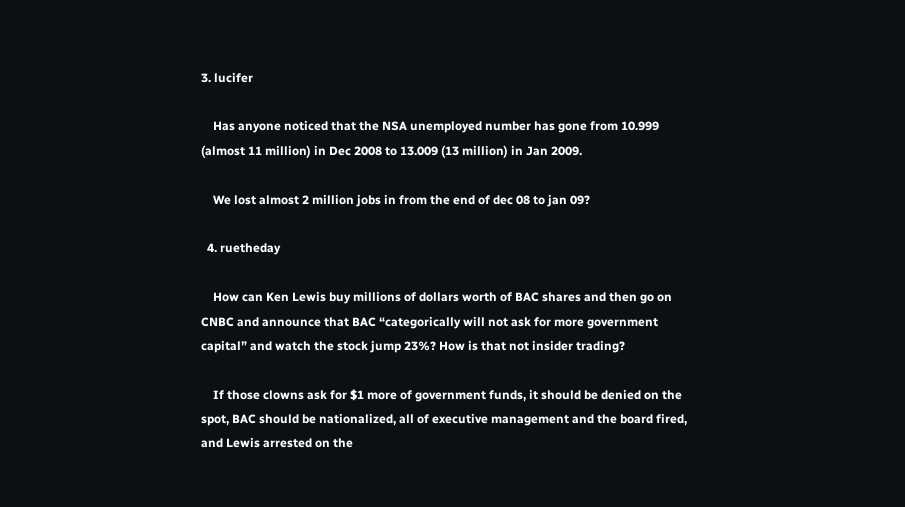3. lucifer

    Has anyone noticed that the NSA unemployed number has gone from 10.999 (almost 11 million) in Dec 2008 to 13.009 (13 million) in Jan 2009.

    We lost almost 2 million jobs in from the end of dec 08 to jan 09?

  4. ruetheday

    How can Ken Lewis buy millions of dollars worth of BAC shares and then go on CNBC and announce that BAC “categorically will not ask for more government capital” and watch the stock jump 23%? How is that not insider trading?

    If those clowns ask for $1 more of government funds, it should be denied on the spot, BAC should be nationalized, all of executive management and the board fired, and Lewis arrested on the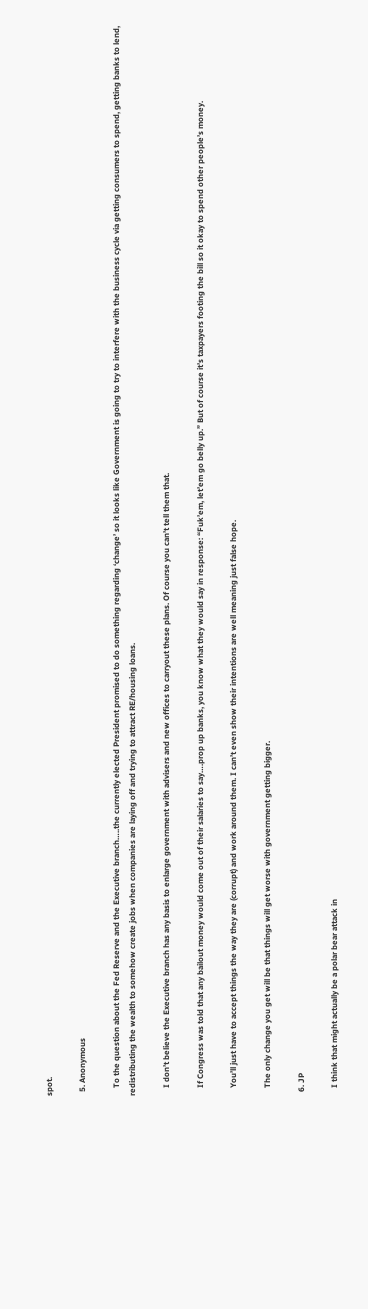spot.

  5. Anonymous

    To the question about the Fed Reserve and the Executive branch…..the currently elected President promised to do something regarding ‘change’ so it looks like Government is going to try to interfere with the business cycle via getting consumers to spend, getting banks to lend, redistributing the wealth to somehow create jobs when companies are laying off and trying to attract RE/housing loans.

    I don’t believe the Executive branch has any basis to enlarge government with advisers and new offices to carryout these plans. Of course you can’t tell them that.

    If Congress was told that any bailout money would come out of their salaries to say….prop up banks, you know what they would say in response: “Fuk’em, let’em go belly up.” But of course it’s taxpayers footing the bill so it okay to spend other people’s money.

    You’ll just have to accept things the way they are (corrupt) and work around them. I can’t even show their intentions are well meaning just false hope.

    The only change you get will be that things will get worse with government getting bigger.

  6. JP

    I think that might actually be a polar bear attack in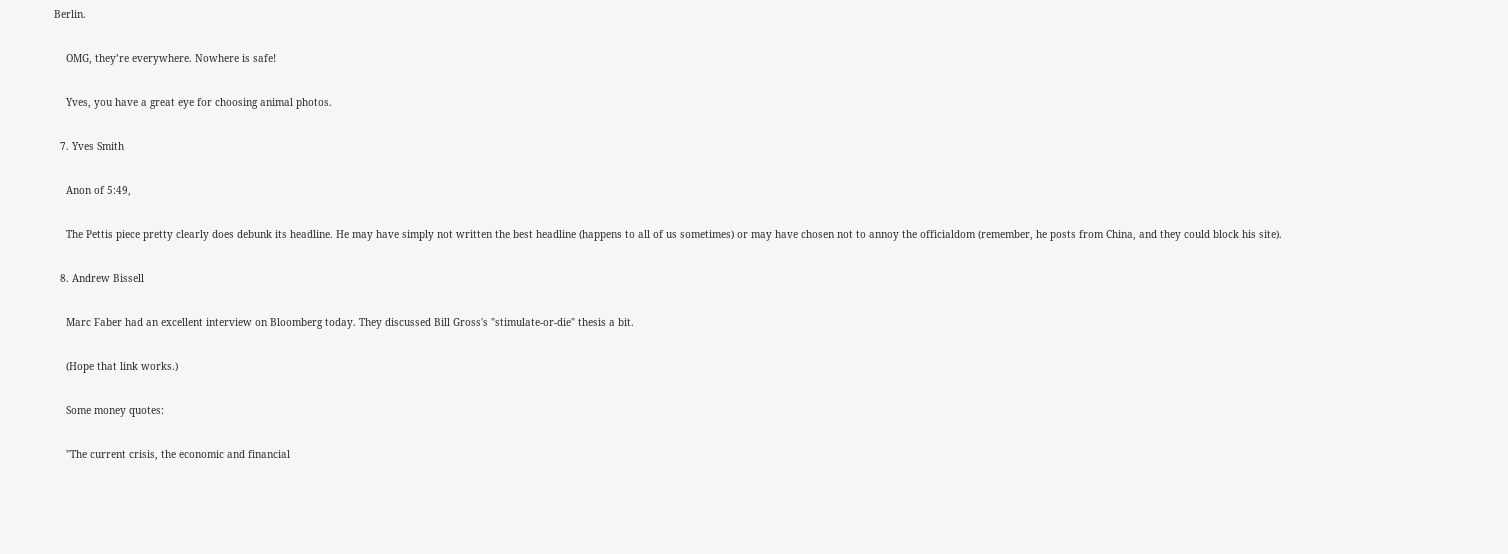Berlin.

    OMG, they’re everywhere. Nowhere is safe!

    Yves, you have a great eye for choosing animal photos.

  7. Yves Smith

    Anon of 5:49,

    The Pettis piece pretty clearly does debunk its headline. He may have simply not written the best headline (happens to all of us sometimes) or may have chosen not to annoy the officialdom (remember, he posts from China, and they could block his site).

  8. Andrew Bissell

    Marc Faber had an excellent interview on Bloomberg today. They discussed Bill Gross's "stimulate-or-die" thesis a bit.

    (Hope that link works.)

    Some money quotes:

    "The current crisis, the economic and financial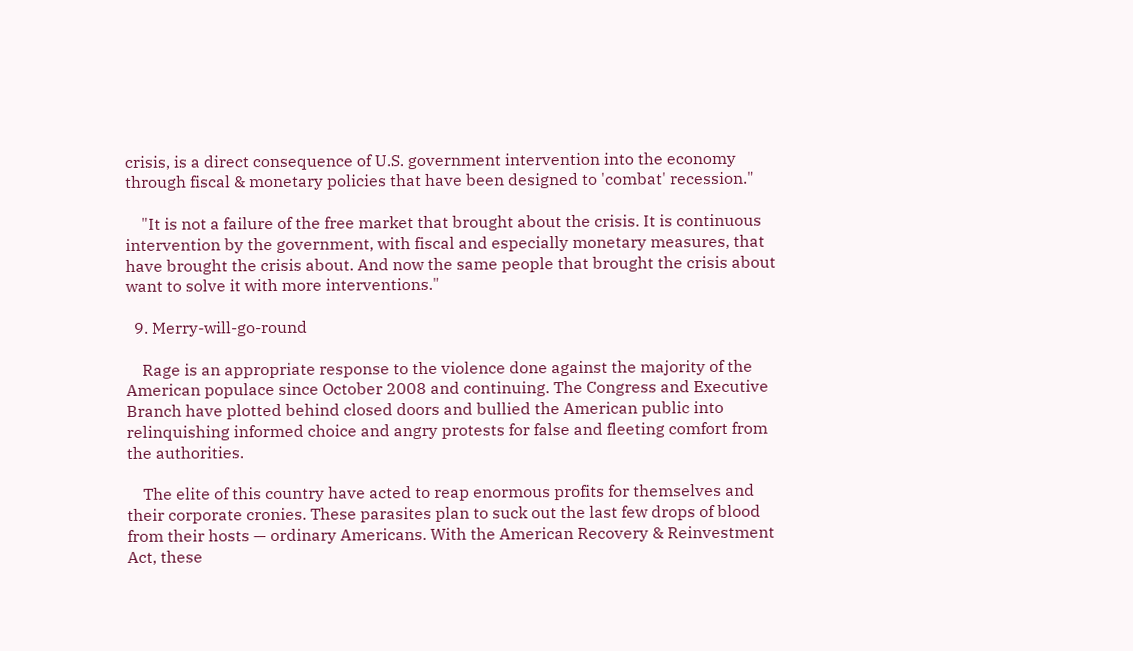crisis, is a direct consequence of U.S. government intervention into the economy through fiscal & monetary policies that have been designed to 'combat' recession."

    "It is not a failure of the free market that brought about the crisis. It is continuous intervention by the government, with fiscal and especially monetary measures, that have brought the crisis about. And now the same people that brought the crisis about want to solve it with more interventions."

  9. Merry-will-go-round

    Rage is an appropriate response to the violence done against the majority of the American populace since October 2008 and continuing. The Congress and Executive Branch have plotted behind closed doors and bullied the American public into relinquishing informed choice and angry protests for false and fleeting comfort from the authorities.

    The elite of this country have acted to reap enormous profits for themselves and their corporate cronies. These parasites plan to suck out the last few drops of blood from their hosts — ordinary Americans. With the American Recovery & Reinvestment Act, these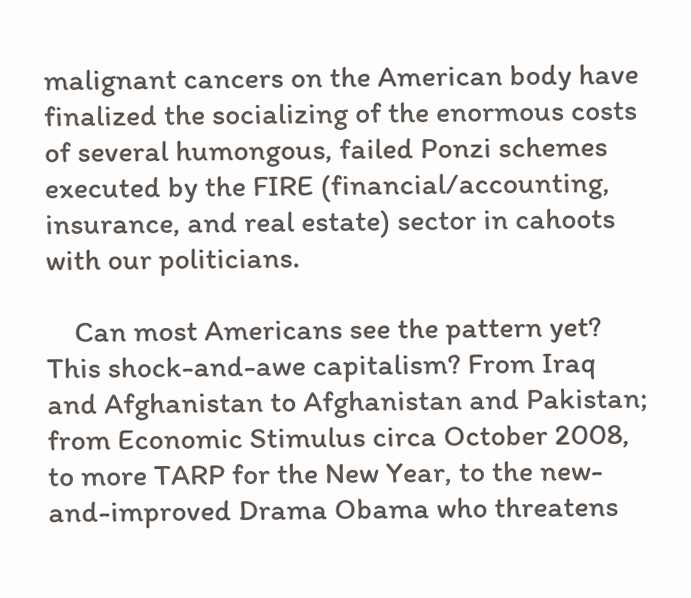malignant cancers on the American body have finalized the socializing of the enormous costs of several humongous, failed Ponzi schemes executed by the FIRE (financial/accounting, insurance, and real estate) sector in cahoots with our politicians.

    Can most Americans see the pattern yet? This shock-and-awe capitalism? From Iraq and Afghanistan to Afghanistan and Pakistan; from Economic Stimulus circa October 2008, to more TARP for the New Year, to the new-and-improved Drama Obama who threatens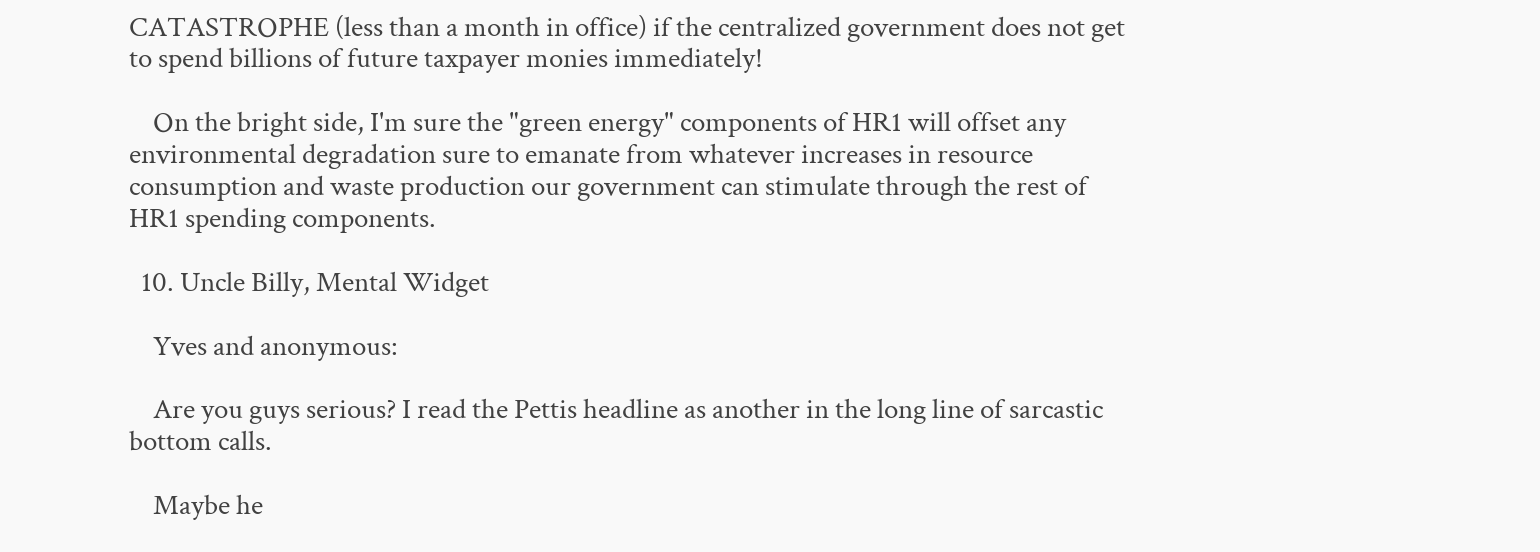CATASTROPHE (less than a month in office) if the centralized government does not get to spend billions of future taxpayer monies immediately!

    On the bright side, I'm sure the "green energy" components of HR1 will offset any environmental degradation sure to emanate from whatever increases in resource consumption and waste production our government can stimulate through the rest of HR1 spending components.

  10. Uncle Billy, Mental Widget

    Yves and anonymous:

    Are you guys serious? I read the Pettis headline as another in the long line of sarcastic bottom calls.

    Maybe he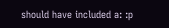should have included a: :p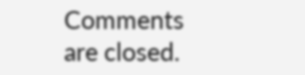Comments are closed.